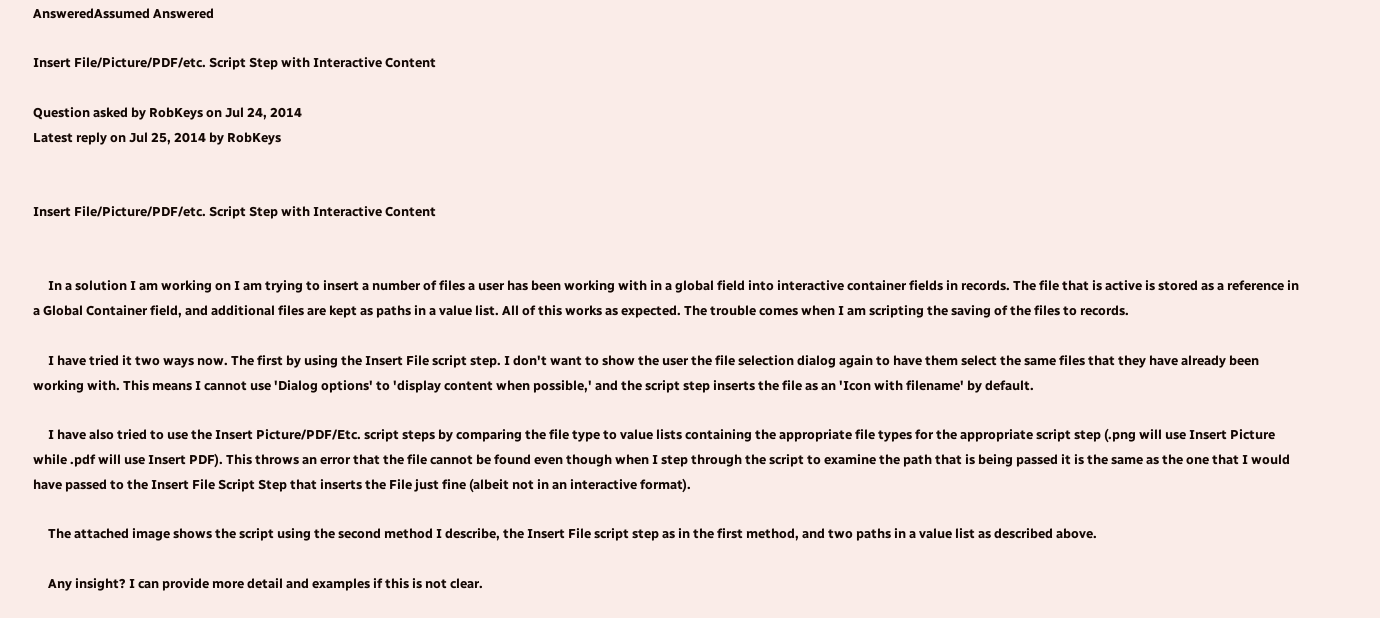AnsweredAssumed Answered

Insert File/Picture/PDF/etc. Script Step with Interactive Content

Question asked by RobKeys on Jul 24, 2014
Latest reply on Jul 25, 2014 by RobKeys


Insert File/Picture/PDF/etc. Script Step with Interactive Content


     In a solution I am working on I am trying to insert a number of files a user has been working with in a global field into interactive container fields in records. The file that is active is stored as a reference in a Global Container field, and additional files are kept as paths in a value list. All of this works as expected. The trouble comes when I am scripting the saving of the files to records.

     I have tried it two ways now. The first by using the Insert File script step. I don't want to show the user the file selection dialog again to have them select the same files that they have already been working with. This means I cannot use 'Dialog options' to 'display content when possible,' and the script step inserts the file as an 'Icon with filename' by default.

     I have also tried to use the Insert Picture/PDF/Etc. script steps by comparing the file type to value lists containing the appropriate file types for the appropriate script step (.png will use Insert Picture while .pdf will use Insert PDF). This throws an error that the file cannot be found even though when I step through the script to examine the path that is being passed it is the same as the one that I would have passed to the Insert File Script Step that inserts the File just fine (albeit not in an interactive format).

     The attached image shows the script using the second method I describe, the Insert File script step as in the first method, and two paths in a value list as described above.

     Any insight? I can provide more detail and examples if this is not clear.